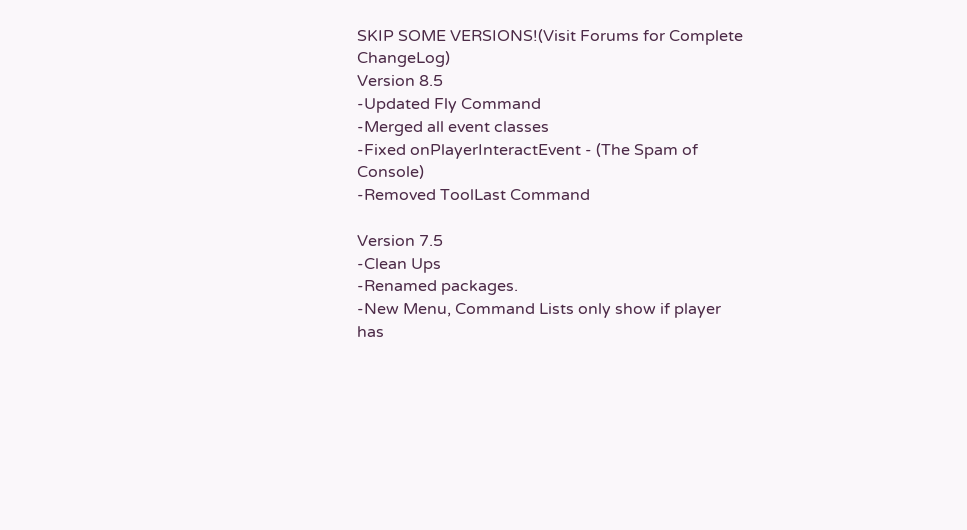SKIP SOME VERSIONS!(Visit Forums for Complete ChangeLog)
Version 8.5
-Updated Fly Command
-Merged all event classes
-Fixed onPlayerInteractEvent - (The Spam of Console)
-Removed ToolLast Command

Version 7.5
-Clean Ups
-Renamed packages.
-New Menu, Command Lists only show if player has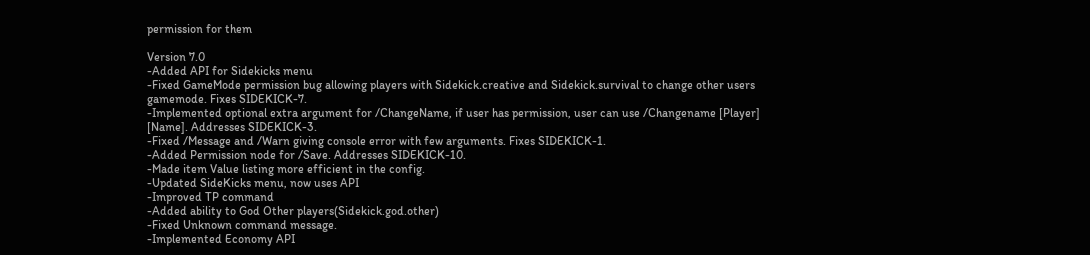permission for them

Version 7.0
-Added API for Sidekicks menu
-Fixed GameMode permission bug allowing players with Sidekick.creative and Sidekick.survival to change other users gamemode. Fixes SIDEKICK-7.
-Implemented optional extra argument for /ChangeName, if user has permission, user can use /Changename [Player] [Name]. Addresses SIDEKICK-3.
-Fixed /Message and /Warn giving console error with few arguments. Fixes SIDEKICK-1.
-Added Permission node for /Save. Addresses SIDEKICK-10.
-Made item Value listing more efficient in the config.
-Updated SideKicks menu, now uses API
-Improved TP command
-Added ability to God Other players(Sidekick.god.other)
-Fixed Unknown command message.
-Implemented Economy API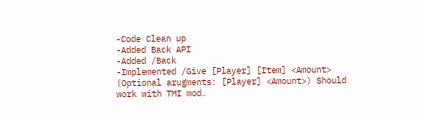-Code Clean up
-Added Back API
-Added /Back
-Implemented /Give [Player] [Item] <Amount> (Optional arugments: [Player] <Amount>) Should work with TMI mod.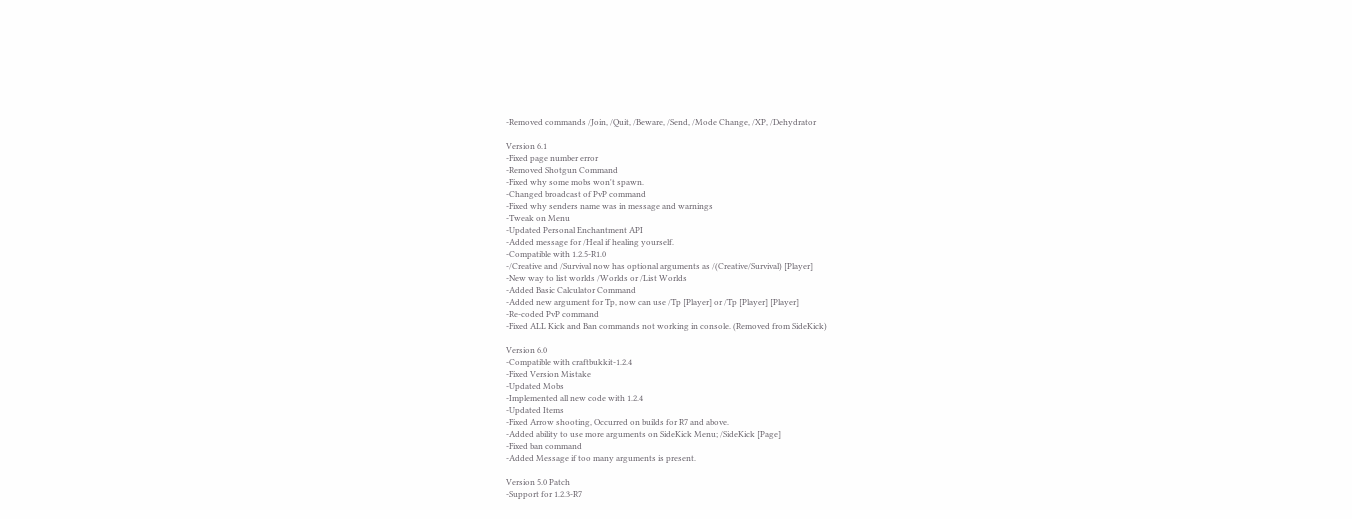-Removed commands /Join, /Quit, /Beware, /Send, /Mode Change, /XP, /Dehydrator

Version 6.1
-Fixed page number error
-Removed Shotgun Command
-Fixed why some mobs won't spawn.
-Changed broadcast of PvP command
-Fixed why senders name was in message and warnings
-Tweak on Menu
-Updated Personal Enchantment API
-Added message for /Heal if healing yourself.
-Compatible with 1.2.5-R1.0
-/Creative and /Survival now has optional arguments as /(Creative/Survival) [Player]
-New way to list worlds /Worlds or /List Worlds
-Added Basic Calculator Command
-Added new argument for Tp, now can use /Tp [Player] or /Tp [Player] [Player]
-Re-coded PvP command
-Fixed ALL Kick and Ban commands not working in console. (Removed from SideKick)

Version 6.0
-Compatible with craftbukkit-1.2.4
-Fixed Version Mistake
-Updated Mobs
-Implemented all new code with 1.2.4
-Updated Items
-Fixed Arrow shooting, Occurred on builds for R7 and above.
-Added ability to use more arguments on SideKick Menu; /SideKick [Page]
-Fixed ban command
-Added Message if too many arguments is present.

Version 5.0 Patch
-Support for 1.2.3-R7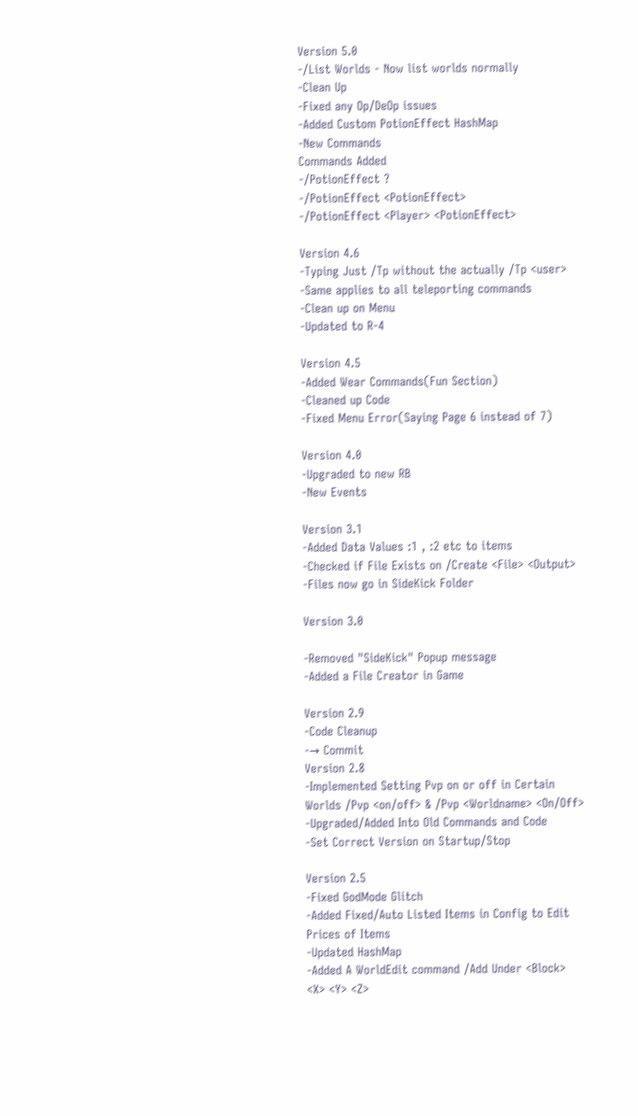Version 5.0
-/List Worlds - Now list worlds normally
-Clean Up
-Fixed any Op/DeOp issues
-Added Custom PotionEffect HashMap
-New Commands
Commands Added
-/PotionEffect ?
-/PotionEffect <PotionEffect>
-/PotionEffect <Player> <PotionEffect>

Version 4.6
-Typing Just /Tp without the actually /Tp <user>
-Same applies to all teleporting commands
-Clean up on Menu
-Updated to R-4

Version 4.5
-Added Wear Commands(Fun Section)
-Cleaned up Code
-Fixed Menu Error(Saying Page 6 instead of 7)

Version 4.0
-Upgraded to new RB
-New Events

Version 3.1
-Added Data Values :1 , :2 etc to items
-Checked if File Exists on /Create <File> <Output>
-Files now go in SideKick Folder

Version 3.0

-Removed "SideKick" Popup message
-Added a File Creator in Game

Version 2.9
-Code Cleanup
-→ Commit
Version 2.8
-Implemented Setting Pvp on or off in Certain Worlds /Pvp <on/off> & /Pvp <Worldname> <On/Off>
-Upgraded/Added Into Old Commands and Code
-Set Correct Version on Startup/Stop

Version 2.5
-Fixed GodMode Glitch
-Added Fixed/Auto Listed Items in Config to Edit Prices of Items
-Updated HashMap
-Added A WorldEdit command /Add Under <Block> <X> <Y> <Z>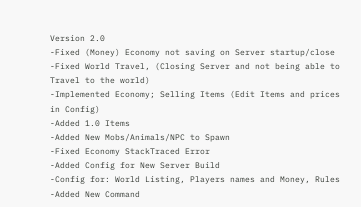Version 2.0
-Fixed (Money) Economy not saving on Server startup/close
-Fixed World Travel, (Closing Server and not being able to Travel to the world)
-Implemented Economy; Selling Items (Edit Items and prices in Config)
-Added 1.0 Items
-Added New Mobs/Animals/NPC to Spawn
-Fixed Economy StackTraced Error
-Added Config for New Server Build
-Config for: World Listing, Players names and Money, Rules
-Added New Command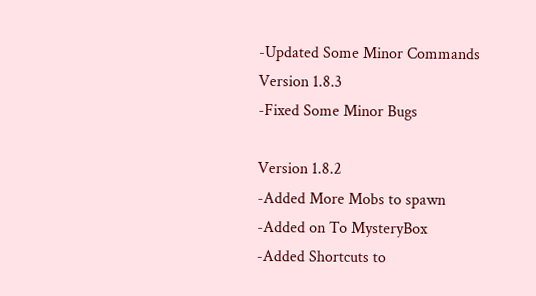-Updated Some Minor Commands
Version 1.8.3
-Fixed Some Minor Bugs

Version 1.8.2
-Added More Mobs to spawn
-Added on To MysteryBox
-Added Shortcuts to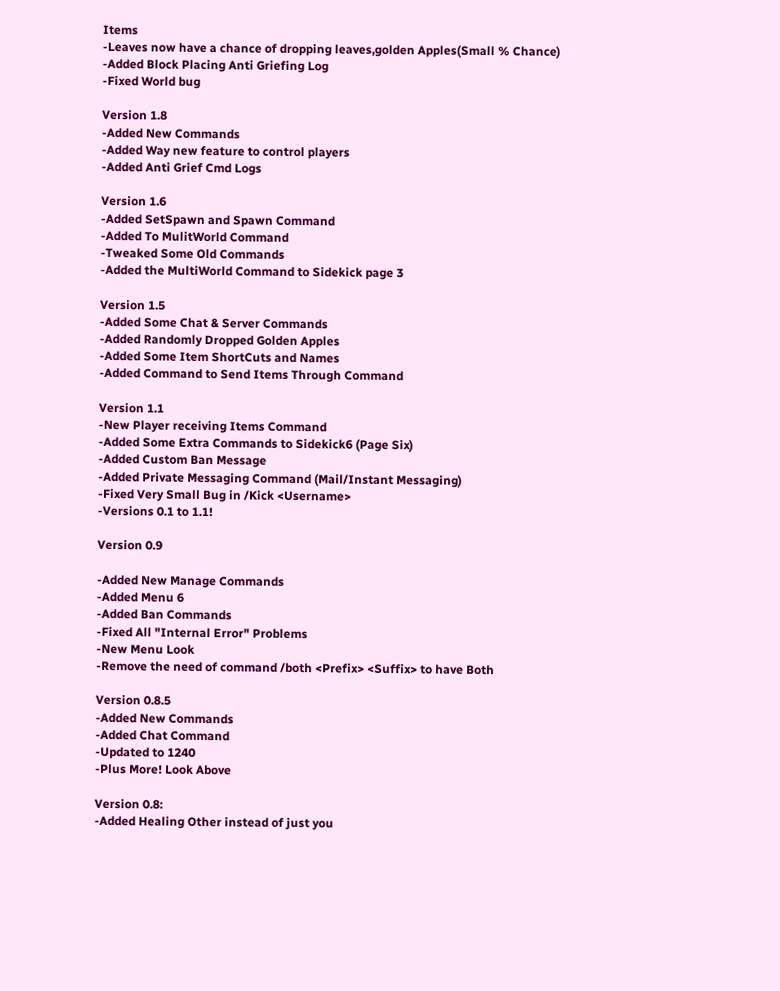Items
-Leaves now have a chance of dropping leaves,golden Apples(Small % Chance)
-Added Block Placing Anti Griefing Log
-Fixed World bug

Version 1.8
-Added New Commands
-Added Way new feature to control players
-Added Anti Grief Cmd Logs

Version 1.6
-Added SetSpawn and Spawn Command
-Added To MulitWorld Command
-Tweaked Some Old Commands
-Added the MultiWorld Command to Sidekick page 3

Version 1.5
-Added Some Chat & Server Commands
-Added Randomly Dropped Golden Apples
-Added Some Item ShortCuts and Names
-Added Command to Send Items Through Command

Version 1.1
-New Player receiving Items Command
-Added Some Extra Commands to Sidekick6 (Page Six)
-Added Custom Ban Message
-Added Private Messaging Command (Mail/Instant Messaging)
-Fixed Very Small Bug in /Kick <Username>
-Versions 0.1 to 1.1!

Version 0.9

-Added New Manage Commands
-Added Menu 6
-Added Ban Commands
-Fixed All "Internal Error" Problems
-New Menu Look
-Remove the need of command /both <Prefix> <Suffix> to have Both

Version 0.8.5
-Added New Commands
-Added Chat Command
-Updated to 1240
-Plus More! Look Above

Version 0.8:
-Added Healing Other instead of just you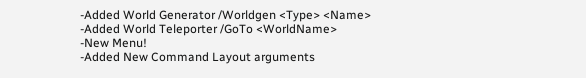-Added World Generator /Worldgen <Type> <Name>
-Added World Teleporter /GoTo <WorldName>
-New Menu!
-Added New Command Layout arguments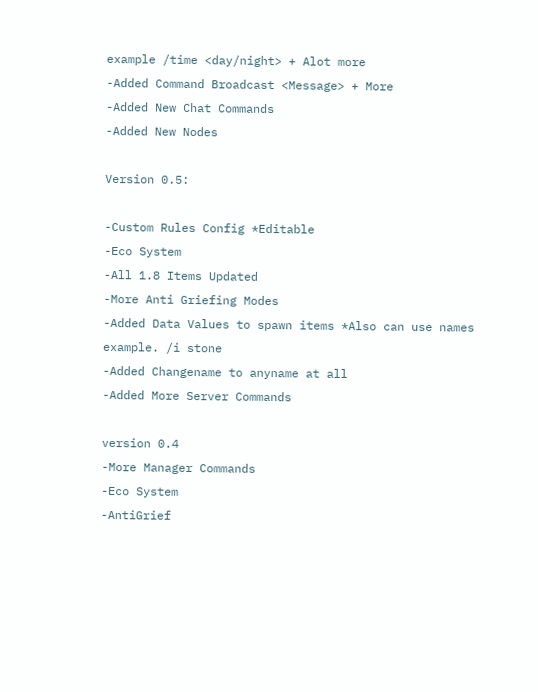example /time <day/night> + Alot more
-Added Command Broadcast <Message> + More
-Added New Chat Commands
-Added New Nodes

Version 0.5:

-Custom Rules Config *Editable
-Eco System
-All 1.8 Items Updated
-More Anti Griefing Modes
-Added Data Values to spawn items *Also can use names example. /i stone
-Added Changename to anyname at all
-Added More Server Commands

version 0.4
-More Manager Commands
-Eco System
-AntiGrief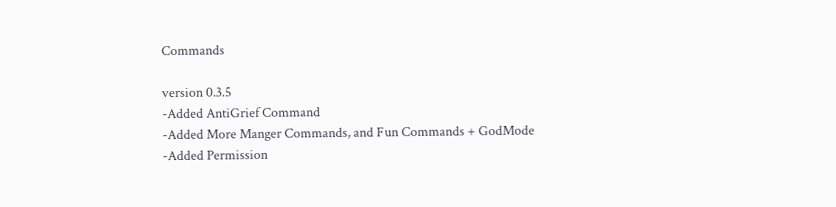Commands

version 0.3.5
-Added AntiGrief Command
-Added More Manger Commands, and Fun Commands + GodMode
-Added Permission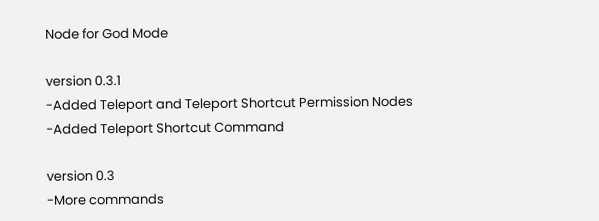Node for God Mode

version 0.3.1
-Added Teleport and Teleport Shortcut Permission Nodes
-Added Teleport Shortcut Command

version 0.3
-More commands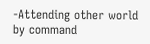-Attending other world by command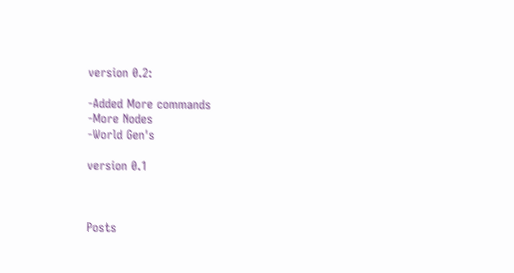version 0.2:

-Added More commands
-More Nodes
-World Gen's

version 0.1



Posts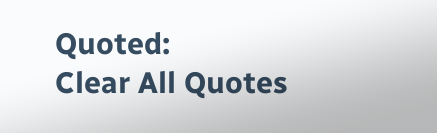Quoted:
Clear All Quotes